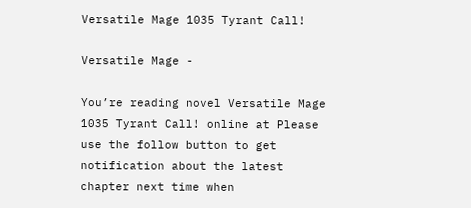Versatile Mage 1035 Tyrant Call!

Versatile Mage -

You’re reading novel Versatile Mage 1035 Tyrant Call! online at Please use the follow button to get notification about the latest chapter next time when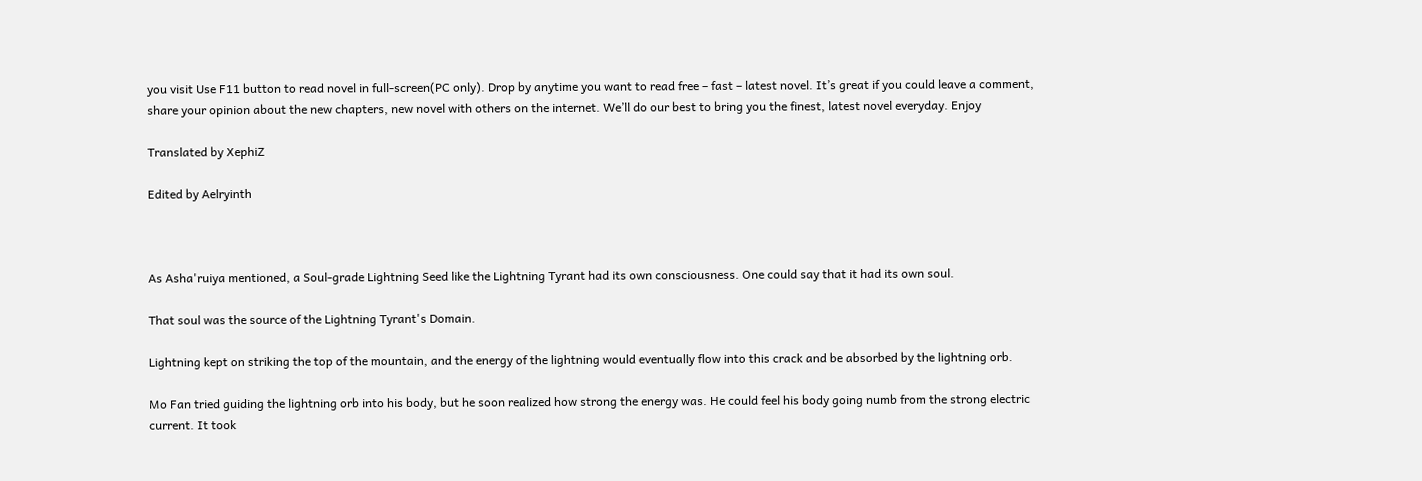you visit Use F11 button to read novel in full-screen(PC only). Drop by anytime you want to read free – fast – latest novel. It’s great if you could leave a comment, share your opinion about the new chapters, new novel with others on the internet. We’ll do our best to bring you the finest, latest novel everyday. Enjoy

Translated by XephiZ

Edited by Aelryinth



As Asha'ruiya mentioned, a Soul-grade Lightning Seed like the Lightning Tyrant had its own consciousness. One could say that it had its own soul.

That soul was the source of the Lightning Tyrant's Domain.

Lightning kept on striking the top of the mountain, and the energy of the lightning would eventually flow into this crack and be absorbed by the lightning orb.

Mo Fan tried guiding the lightning orb into his body, but he soon realized how strong the energy was. He could feel his body going numb from the strong electric current. It took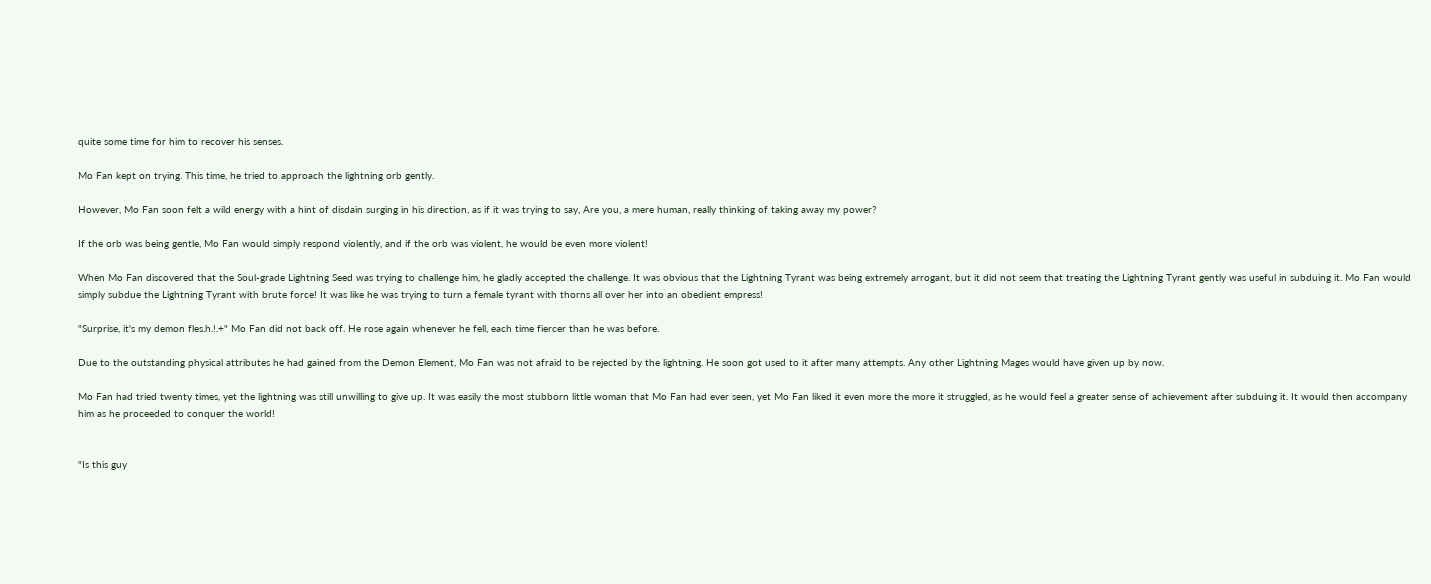quite some time for him to recover his senses.

Mo Fan kept on trying. This time, he tried to approach the lightning orb gently.

However, Mo Fan soon felt a wild energy with a hint of disdain surging in his direction, as if it was trying to say, Are you, a mere human, really thinking of taking away my power?

If the orb was being gentle, Mo Fan would simply respond violently, and if the orb was violent, he would be even more violent!

When Mo Fan discovered that the Soul-grade Lightning Seed was trying to challenge him, he gladly accepted the challenge. It was obvious that the Lightning Tyrant was being extremely arrogant, but it did not seem that treating the Lightning Tyrant gently was useful in subduing it. Mo Fan would simply subdue the Lightning Tyrant with brute force! It was like he was trying to turn a female tyrant with thorns all over her into an obedient empress!

"Surprise, it's my demon fles.h.!.+" Mo Fan did not back off. He rose again whenever he fell, each time fiercer than he was before.

Due to the outstanding physical attributes he had gained from the Demon Element, Mo Fan was not afraid to be rejected by the lightning. He soon got used to it after many attempts. Any other Lightning Mages would have given up by now.

Mo Fan had tried twenty times, yet the lightning was still unwilling to give up. It was easily the most stubborn little woman that Mo Fan had ever seen, yet Mo Fan liked it even more the more it struggled, as he would feel a greater sense of achievement after subduing it. It would then accompany him as he proceeded to conquer the world!


"Is this guy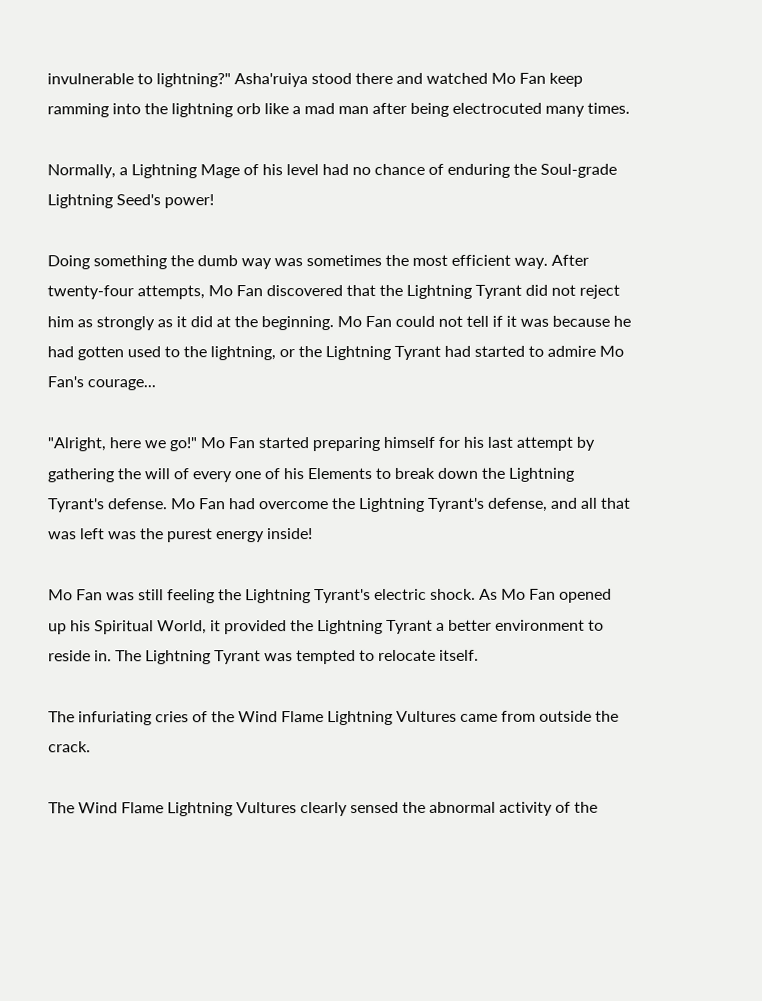invulnerable to lightning?" Asha'ruiya stood there and watched Mo Fan keep ramming into the lightning orb like a mad man after being electrocuted many times.

Normally, a Lightning Mage of his level had no chance of enduring the Soul-grade Lightning Seed's power!

Doing something the dumb way was sometimes the most efficient way. After twenty-four attempts, Mo Fan discovered that the Lightning Tyrant did not reject him as strongly as it did at the beginning. Mo Fan could not tell if it was because he had gotten used to the lightning, or the Lightning Tyrant had started to admire Mo Fan's courage...

"Alright, here we go!" Mo Fan started preparing himself for his last attempt by gathering the will of every one of his Elements to break down the Lightning Tyrant's defense. Mo Fan had overcome the Lightning Tyrant's defense, and all that was left was the purest energy inside!

Mo Fan was still feeling the Lightning Tyrant's electric shock. As Mo Fan opened up his Spiritual World, it provided the Lightning Tyrant a better environment to reside in. The Lightning Tyrant was tempted to relocate itself.

The infuriating cries of the Wind Flame Lightning Vultures came from outside the crack.

The Wind Flame Lightning Vultures clearly sensed the abnormal activity of the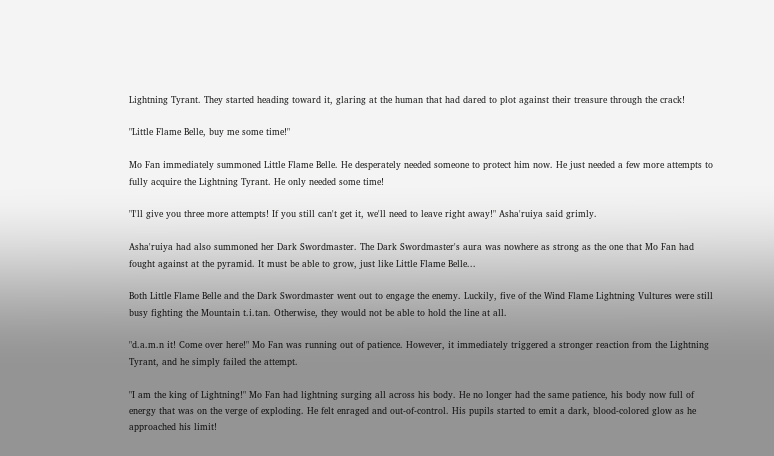Lightning Tyrant. They started heading toward it, glaring at the human that had dared to plot against their treasure through the crack!

"Little Flame Belle, buy me some time!"

Mo Fan immediately summoned Little Flame Belle. He desperately needed someone to protect him now. He just needed a few more attempts to fully acquire the Lightning Tyrant. He only needed some time!

"I'll give you three more attempts! If you still can't get it, we'll need to leave right away!" Asha'ruiya said grimly.

Asha'ruiya had also summoned her Dark Swordmaster. The Dark Swordmaster's aura was nowhere as strong as the one that Mo Fan had fought against at the pyramid. It must be able to grow, just like Little Flame Belle...

Both Little Flame Belle and the Dark Swordmaster went out to engage the enemy. Luckily, five of the Wind Flame Lightning Vultures were still busy fighting the Mountain t.i.tan. Otherwise, they would not be able to hold the line at all.

"d.a.m.n it! Come over here!" Mo Fan was running out of patience. However, it immediately triggered a stronger reaction from the Lightning Tyrant, and he simply failed the attempt.

"I am the king of Lightning!" Mo Fan had lightning surging all across his body. He no longer had the same patience, his body now full of energy that was on the verge of exploding. He felt enraged and out-of-control. His pupils started to emit a dark, blood-colored glow as he approached his limit!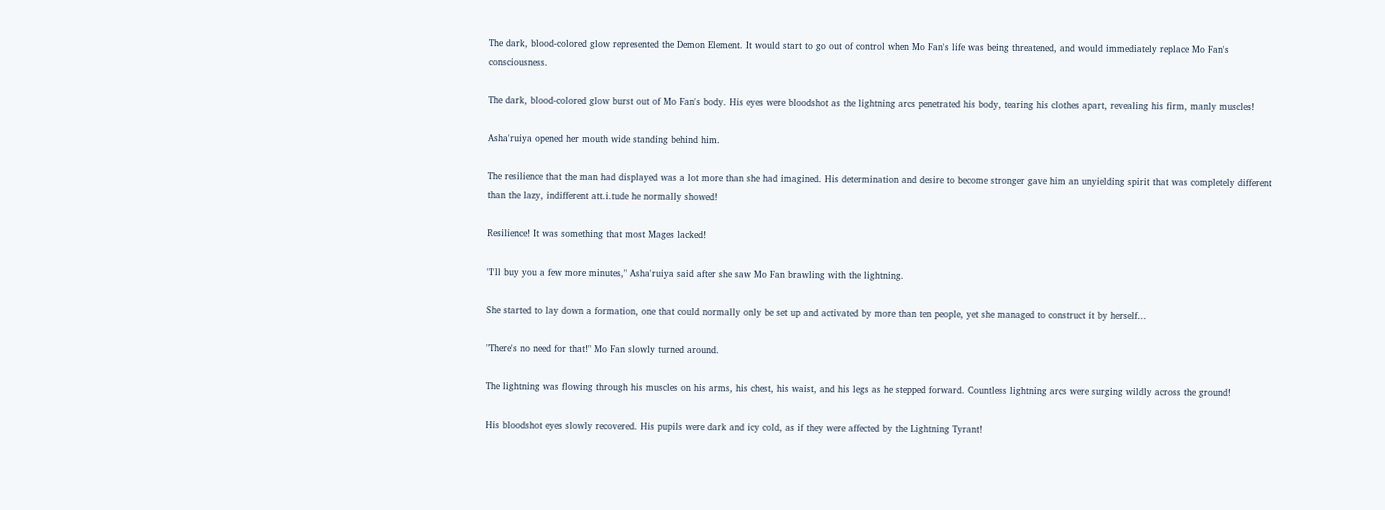The dark, blood-colored glow represented the Demon Element. It would start to go out of control when Mo Fan's life was being threatened, and would immediately replace Mo Fan's consciousness.

The dark, blood-colored glow burst out of Mo Fan's body. His eyes were bloodshot as the lightning arcs penetrated his body, tearing his clothes apart, revealing his firm, manly muscles!

Asha'ruiya opened her mouth wide standing behind him.

The resilience that the man had displayed was a lot more than she had imagined. His determination and desire to become stronger gave him an unyielding spirit that was completely different than the lazy, indifferent att.i.tude he normally showed!

Resilience! It was something that most Mages lacked!

"I'll buy you a few more minutes," Asha'ruiya said after she saw Mo Fan brawling with the lightning.

She started to lay down a formation, one that could normally only be set up and activated by more than ten people, yet she managed to construct it by herself...

"There's no need for that!" Mo Fan slowly turned around.

The lightning was flowing through his muscles on his arms, his chest, his waist, and his legs as he stepped forward. Countless lightning arcs were surging wildly across the ground!

His bloodshot eyes slowly recovered. His pupils were dark and icy cold, as if they were affected by the Lightning Tyrant!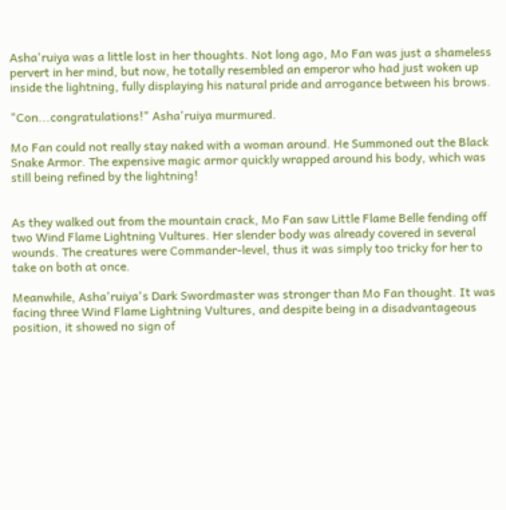Asha'ruiya was a little lost in her thoughts. Not long ago, Mo Fan was just a shameless pervert in her mind, but now, he totally resembled an emperor who had just woken up inside the lightning, fully displaying his natural pride and arrogance between his brows.

"Con...congratulations!" Asha'ruiya murmured.

Mo Fan could not really stay naked with a woman around. He Summoned out the Black Snake Armor. The expensive magic armor quickly wrapped around his body, which was still being refined by the lightning!


As they walked out from the mountain crack, Mo Fan saw Little Flame Belle fending off two Wind Flame Lightning Vultures. Her slender body was already covered in several wounds. The creatures were Commander-level, thus it was simply too tricky for her to take on both at once.

Meanwhile, Asha'ruiya's Dark Swordmaster was stronger than Mo Fan thought. It was facing three Wind Flame Lightning Vultures, and despite being in a disadvantageous position, it showed no sign of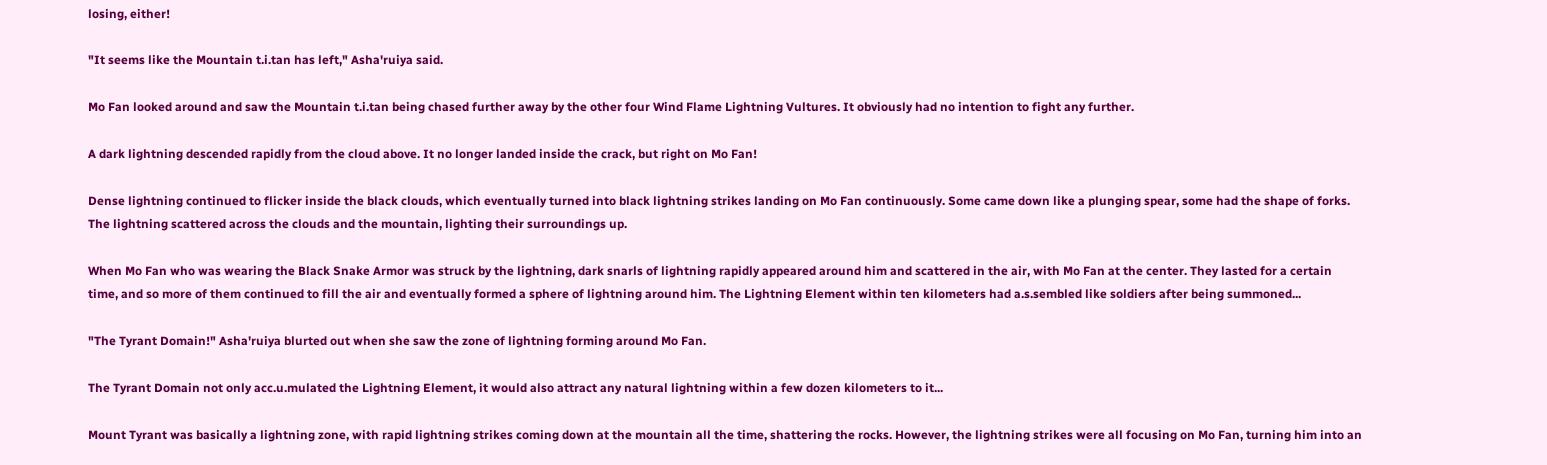losing, either!

"It seems like the Mountain t.i.tan has left," Asha'ruiya said.

Mo Fan looked around and saw the Mountain t.i.tan being chased further away by the other four Wind Flame Lightning Vultures. It obviously had no intention to fight any further.

A dark lightning descended rapidly from the cloud above. It no longer landed inside the crack, but right on Mo Fan!

Dense lightning continued to flicker inside the black clouds, which eventually turned into black lightning strikes landing on Mo Fan continuously. Some came down like a plunging spear, some had the shape of forks. The lightning scattered across the clouds and the mountain, lighting their surroundings up.

When Mo Fan who was wearing the Black Snake Armor was struck by the lightning, dark snarls of lightning rapidly appeared around him and scattered in the air, with Mo Fan at the center. They lasted for a certain time, and so more of them continued to fill the air and eventually formed a sphere of lightning around him. The Lightning Element within ten kilometers had a.s.sembled like soldiers after being summoned...

"The Tyrant Domain!" Asha'ruiya blurted out when she saw the zone of lightning forming around Mo Fan.

The Tyrant Domain not only acc.u.mulated the Lightning Element, it would also attract any natural lightning within a few dozen kilometers to it...

Mount Tyrant was basically a lightning zone, with rapid lightning strikes coming down at the mountain all the time, shattering the rocks. However, the lightning strikes were all focusing on Mo Fan, turning him into an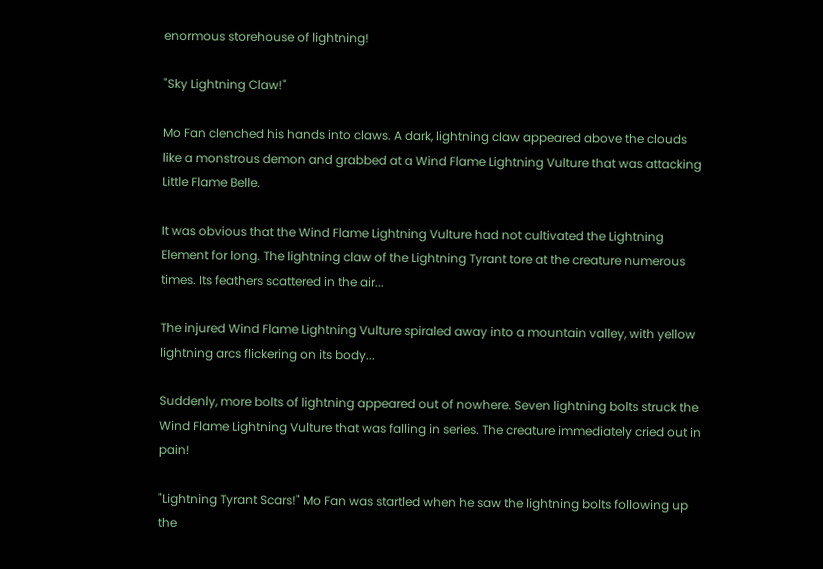enormous storehouse of lightning!

"Sky Lightning Claw!"

Mo Fan clenched his hands into claws. A dark, lightning claw appeared above the clouds like a monstrous demon and grabbed at a Wind Flame Lightning Vulture that was attacking Little Flame Belle.

It was obvious that the Wind Flame Lightning Vulture had not cultivated the Lightning Element for long. The lightning claw of the Lightning Tyrant tore at the creature numerous times. Its feathers scattered in the air...

The injured Wind Flame Lightning Vulture spiraled away into a mountain valley, with yellow lightning arcs flickering on its body...

Suddenly, more bolts of lightning appeared out of nowhere. Seven lightning bolts struck the Wind Flame Lightning Vulture that was falling in series. The creature immediately cried out in pain!

"Lightning Tyrant Scars!" Mo Fan was startled when he saw the lightning bolts following up the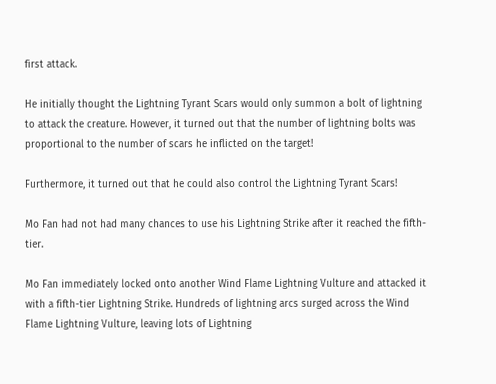first attack.

He initially thought the Lightning Tyrant Scars would only summon a bolt of lightning to attack the creature. However, it turned out that the number of lightning bolts was proportional to the number of scars he inflicted on the target!

Furthermore, it turned out that he could also control the Lightning Tyrant Scars!

Mo Fan had not had many chances to use his Lightning Strike after it reached the fifth-tier.

Mo Fan immediately locked onto another Wind Flame Lightning Vulture and attacked it with a fifth-tier Lightning Strike. Hundreds of lightning arcs surged across the Wind Flame Lightning Vulture, leaving lots of Lightning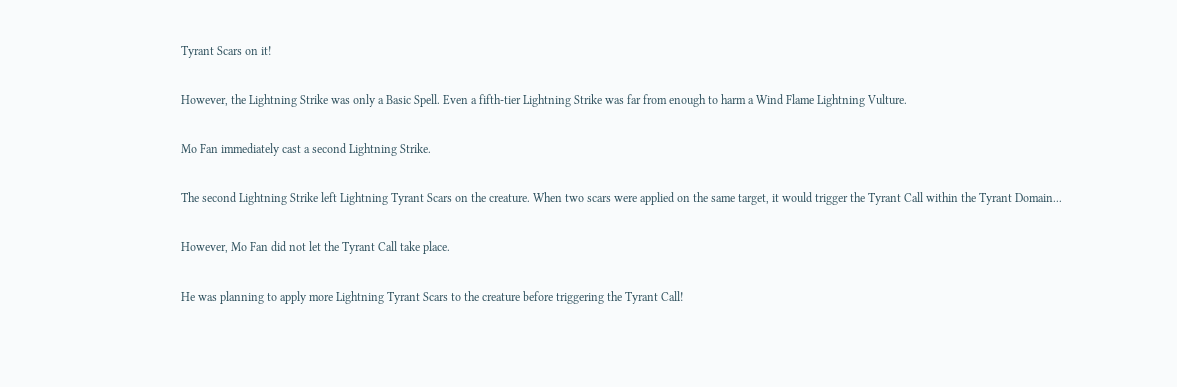Tyrant Scars on it!

However, the Lightning Strike was only a Basic Spell. Even a fifth-tier Lightning Strike was far from enough to harm a Wind Flame Lightning Vulture.

Mo Fan immediately cast a second Lightning Strike.

The second Lightning Strike left Lightning Tyrant Scars on the creature. When two scars were applied on the same target, it would trigger the Tyrant Call within the Tyrant Domain...

However, Mo Fan did not let the Tyrant Call take place.

He was planning to apply more Lightning Tyrant Scars to the creature before triggering the Tyrant Call!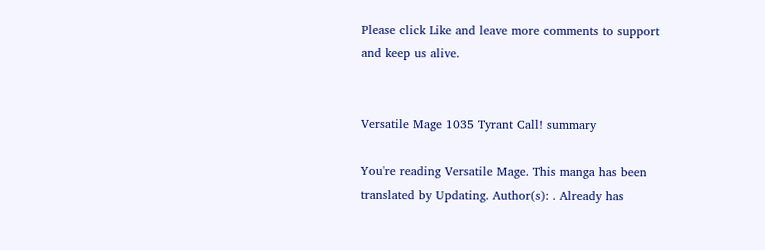Please click Like and leave more comments to support and keep us alive.


Versatile Mage 1035 Tyrant Call! summary

You're reading Versatile Mage. This manga has been translated by Updating. Author(s): . Already has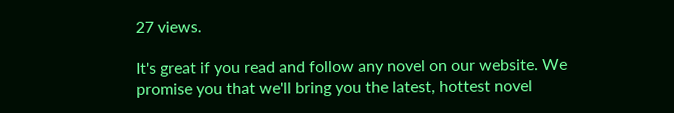27 views.

It's great if you read and follow any novel on our website. We promise you that we'll bring you the latest, hottest novel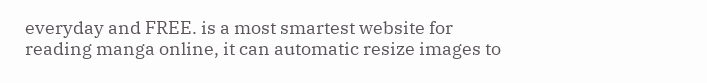everyday and FREE. is a most smartest website for reading manga online, it can automatic resize images to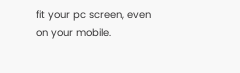fit your pc screen, even on your mobile.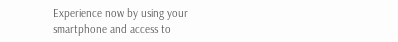Experience now by using your smartphone and access to